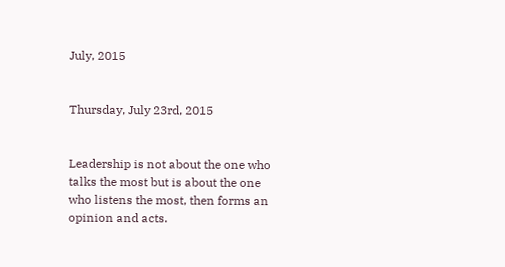July, 2015


Thursday, July 23rd, 2015


Leadership is not about the one who talks the most but is about the one who listens the most, then forms an opinion and acts.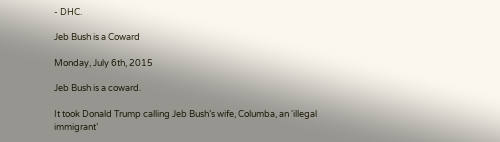- DHC.

Jeb Bush is a Coward

Monday, July 6th, 2015

Jeb Bush is a coward.

It took Donald Trump calling Jeb Bush’s wife, Columba, an ‘illegal immigrant’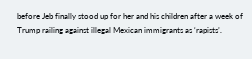before Jeb finally stood up for her and his children after a week of Trump railing against illegal Mexican immigrants as ‘rapists’.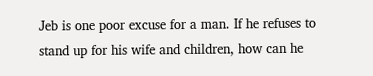Jeb is one poor excuse for a man. If he refuses to stand up for his wife and children, how can he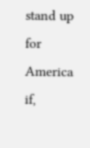stand up for America if,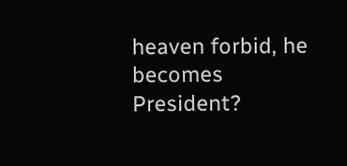heaven forbid, he becomes President?